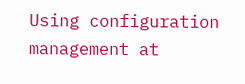Using configuration management at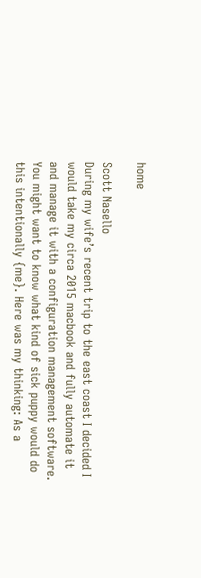home

Scott Nasello
During my wife’s recent trip to the east coast I decided I would take my circa 2015 macbook and fully automate it and manage it with a configuration management software. You might want to know what kind of sick puppy would do this intentionally {me}. Here was my thinking: As a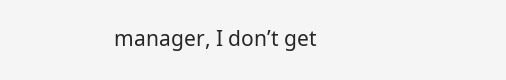manager, I don’t get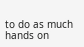to do as much hands on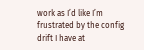work as I’d like I’m frustrated by the config drift I have at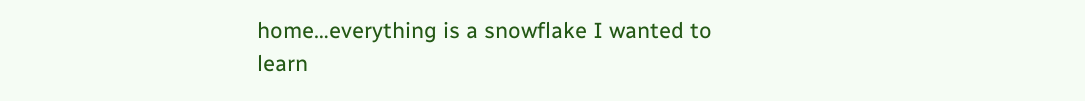home…everything is a snowflake I wanted to learn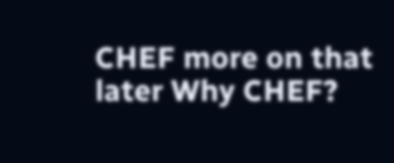CHEF more on that later Why CHEF?